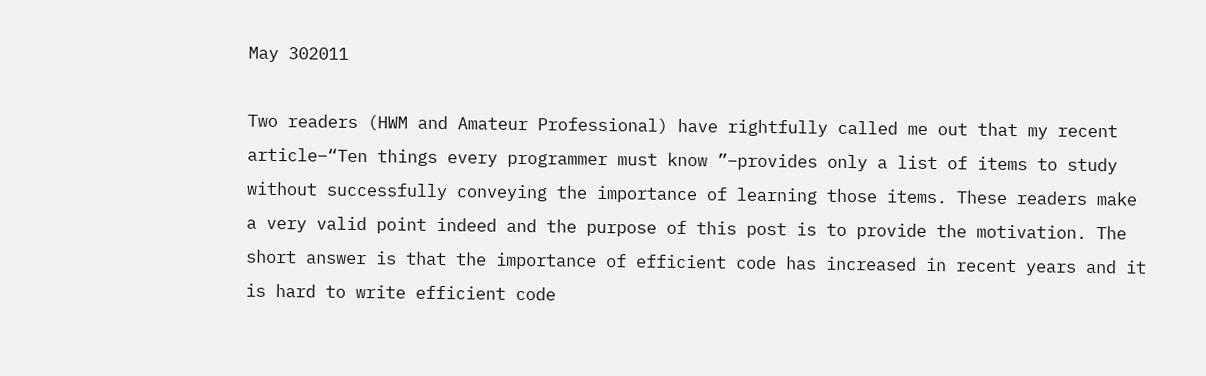May 302011

Two readers (HWM and Amateur Professional) have rightfully called me out that my recent article–“Ten things every programmer must know ”–provides only a list of items to study without successfully conveying the importance of learning those items. These readers make a very valid point indeed and the purpose of this post is to provide the motivation. The short answer is that the importance of efficient code has increased in recent years and it is hard to write efficient code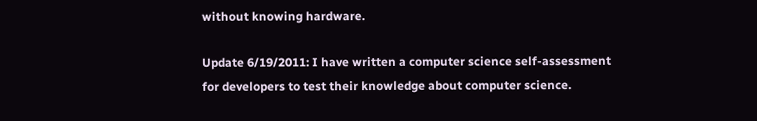without knowing hardware.

Update 6/19/2011: I have written a computer science self-assessment for developers to test their knowledge about computer science.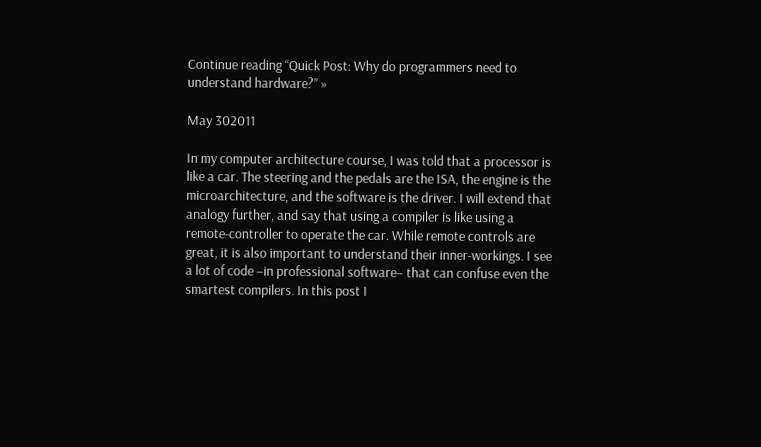Continue reading “Quick Post: Why do programmers need to understand hardware?” »

May 302011

In my computer architecture course, I was told that a processor is like a car. The steering and the pedals are the ISA, the engine is the microarchitecture, and the software is the driver. I will extend that analogy further, and say that using a compiler is like using a remote-controller to operate the car. While remote controls are great, it is also important to understand their inner-workings. I see a lot of code –in professional software– that can confuse even the smartest compilers. In this post I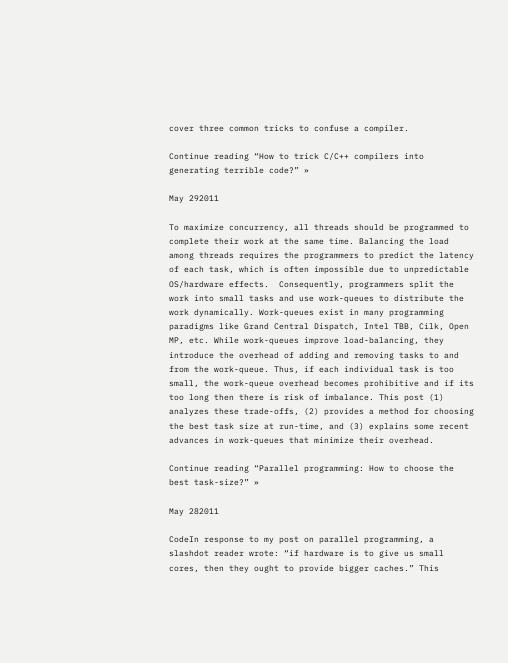cover three common tricks to confuse a compiler.

Continue reading “How to trick C/C++ compilers into generating terrible code?” »

May 292011

To maximize concurrency, all threads should be programmed to complete their work at the same time. Balancing the load among threads requires the programmers to predict the latency of each task, which is often impossible due to unpredictable OS/hardware effects.  Consequently, programmers split the work into small tasks and use work-queues to distribute the work dynamically. Work-queues exist in many programming paradigms like Grand Central Dispatch, Intel TBB, Cilk, Open MP, etc. While work-queues improve load-balancing, they introduce the overhead of adding and removing tasks to and from the work-queue. Thus, if each individual task is too small, the work-queue overhead becomes prohibitive and if its too long then there is risk of imbalance. This post (1) analyzes these trade-offs, (2) provides a method for choosing the best task size at run-time, and (3) explains some recent advances in work-queues that minimize their overhead.

Continue reading “Parallel programming: How to choose the best task-size?” »

May 282011

CodeIn response to my post on parallel programming, a slashdot reader wrote: “if hardware is to give us small cores, then they ought to provide bigger caches.” This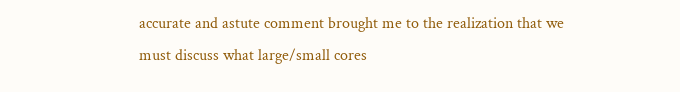accurate and astute comment brought me to the realization that we must discuss what large/small cores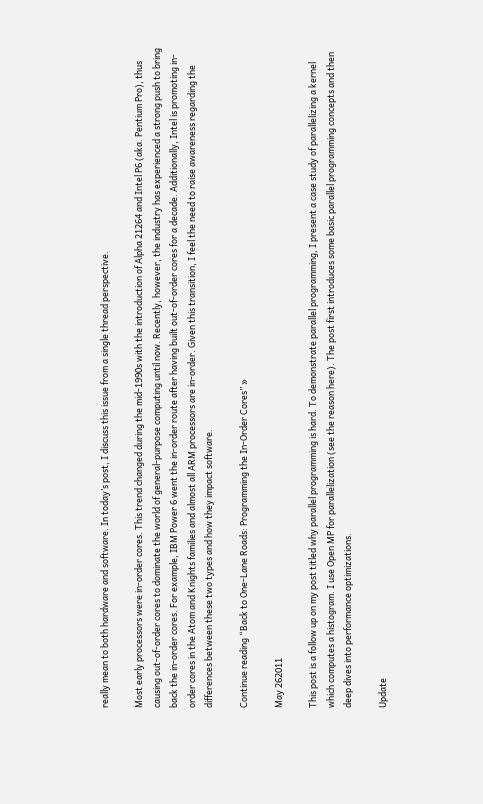really mean to both hardware and software. In today’s post, I discuss this issue from a single thread perspective.

Most early processors were in-order cores. This trend changed during the mid-1990s with the introduction of Alpha 21264 and Intel P6 (aka. Pentium Pro), thus causing out-of-order cores to dominate the world of general-purpose computing until now. Recently, however, the industry has experienced a strong push to bring back the in-order cores. For example, IBM Power 6 went the in-order route after having built out-of-order cores for a decade. Additionally, Intel is promoting in-order cores in the Atom and Knights families and almost all ARM processors are in-order. Given this transition, I feel the need to raise awareness regarding the differences between these two types and how they impact software.

Continue reading “Back to One-Lane Roads: Programming the In-Order Cores” »

May 262011

This post is a follow up on my post titled why parallel programming is hard. To demonstrate parallel programming, I present a case study of parallelizing a kernel which computes a histogram. I use Open MP for parallelization (see the reason here). The post first introduces some basic parallel programming concepts and then deep dives into performance optimizations.

Update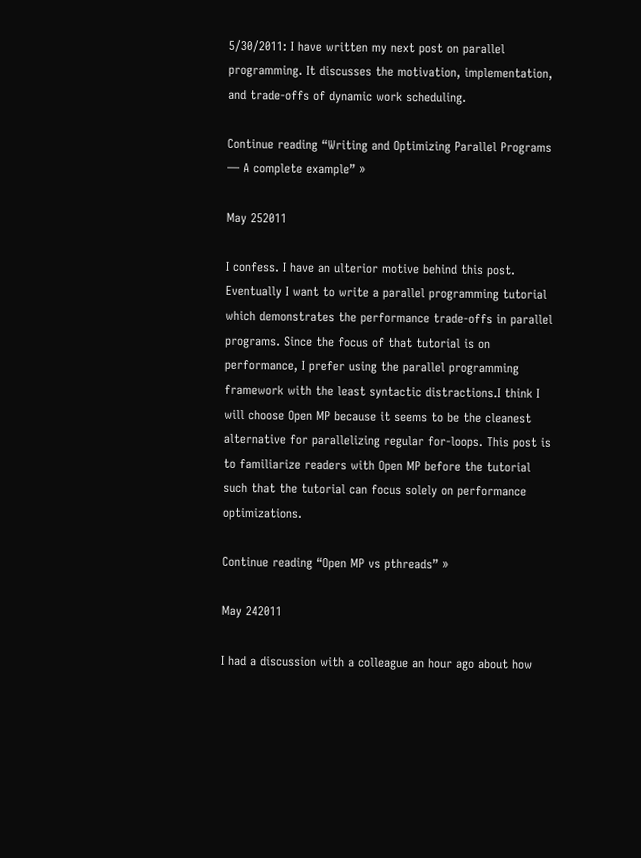5/30/2011: I have written my next post on parallel programming. It discusses the motivation, implementation, and trade-offs of dynamic work scheduling.

Continue reading “Writing and Optimizing Parallel Programs — A complete example” »

May 252011

I confess. I have an ulterior motive behind this post. Eventually I want to write a parallel programming tutorial which demonstrates the performance trade-offs in parallel programs. Since the focus of that tutorial is on performance, I prefer using the parallel programming framework with the least syntactic distractions.I think I will choose Open MP because it seems to be the cleanest alternative for parallelizing regular for-loops. This post is to familiarize readers with Open MP before the tutorial such that the tutorial can focus solely on performance optimizations.

Continue reading “Open MP vs pthreads” »

May 242011

I had a discussion with a colleague an hour ago about how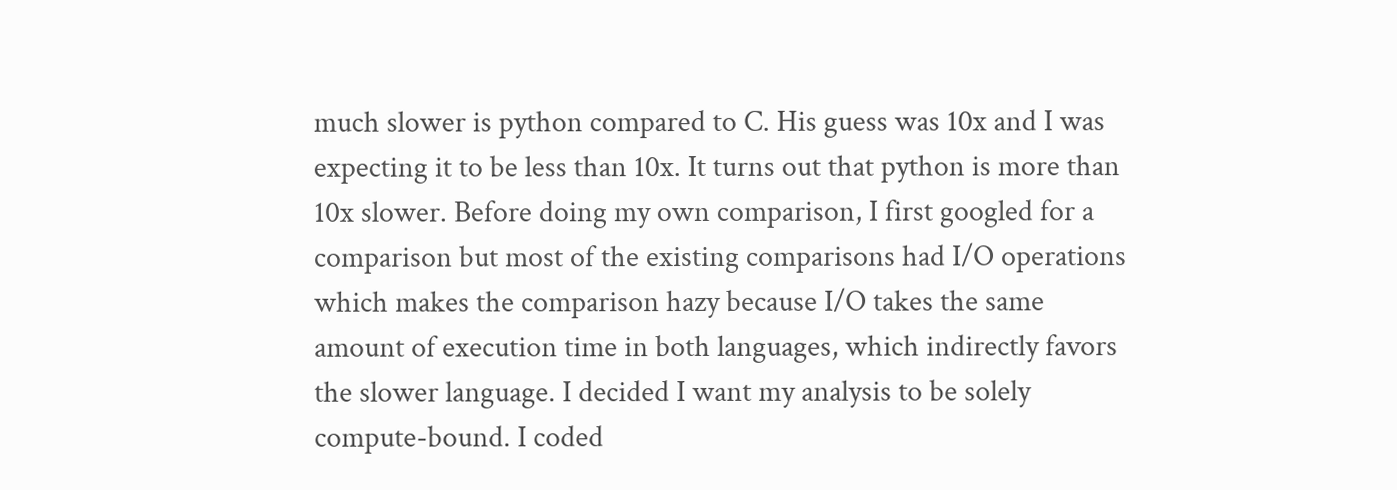much slower is python compared to C. His guess was 10x and I was expecting it to be less than 10x. It turns out that python is more than 10x slower. Before doing my own comparison, I first googled for a comparison but most of the existing comparisons had I/O operations which makes the comparison hazy because I/O takes the same amount of execution time in both languages, which indirectly favors the slower language. I decided I want my analysis to be solely compute-bound. I coded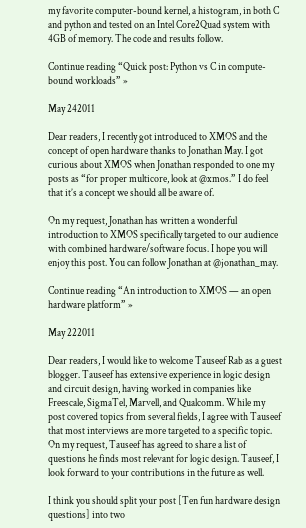my favorite computer-bound kernel, a histogram, in both C and python and tested on an Intel Core2Quad system with 4GB of memory. The code and results follow.

Continue reading “Quick post: Python vs C in compute-bound workloads” »

May 242011

Dear readers, I recently got introduced to XMOS and the concept of open hardware thanks to Jonathan May. I got curious about XMOS when Jonathan responded to one my posts as “for proper multicore, look at @xmos.” I do feel that it’s a concept we should all be aware of.

On my request, Jonathan has written a wonderful introduction to XMOS specifically targeted to our audience with combined hardware/software focus. I hope you will enjoy this post. You can follow Jonathan at @jonathan_may.

Continue reading “An introduction to XMOS — an open hardware platform” »

May 222011

Dear readers, I would like to welcome Tauseef Rab as a guest blogger. Tauseef has extensive experience in logic design and circuit design, having worked in companies like Freescale, SigmaTel, Marvell, and Qualcomm. While my post covered topics from several fields, I agree with Tauseef that most interviews are more targeted to a specific topic. On my request, Tauseef has agreed to share a list of questions he finds most relevant for logic design. Tauseef, I look forward to your contributions in the future as well.

I think you should split your post [Ten fun hardware design questions] into two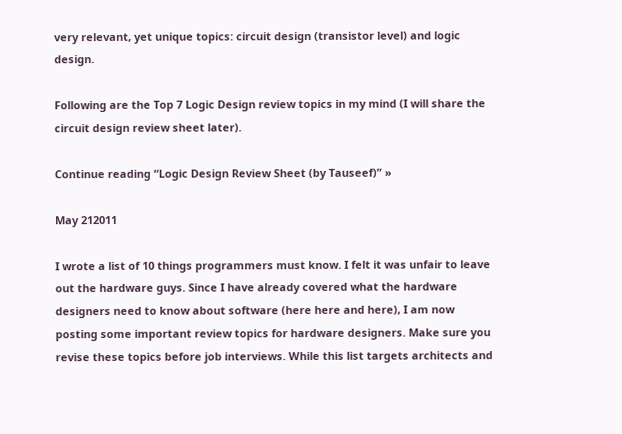very relevant, yet unique topics: circuit design (transistor level) and logic design.

Following are the Top 7 Logic Design review topics in my mind (I will share the circuit design review sheet later).

Continue reading “Logic Design Review Sheet (by Tauseef)” »

May 212011

I wrote a list of 10 things programmers must know. I felt it was unfair to leave out the hardware guys. Since I have already covered what the hardware designers need to know about software (here here and here), I am now posting some important review topics for hardware designers. Make sure you revise these topics before job interviews. While this list targets architects and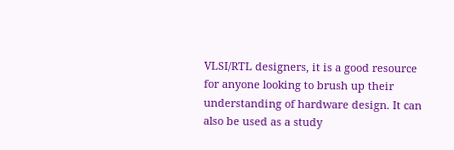VLSI/RTL designers, it is a good resource for anyone looking to brush up their understanding of hardware design. It can also be used as a study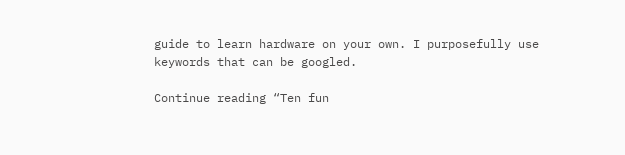guide to learn hardware on your own. I purposefully use keywords that can be googled.

Continue reading “Ten fun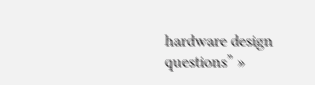hardware design questions” »